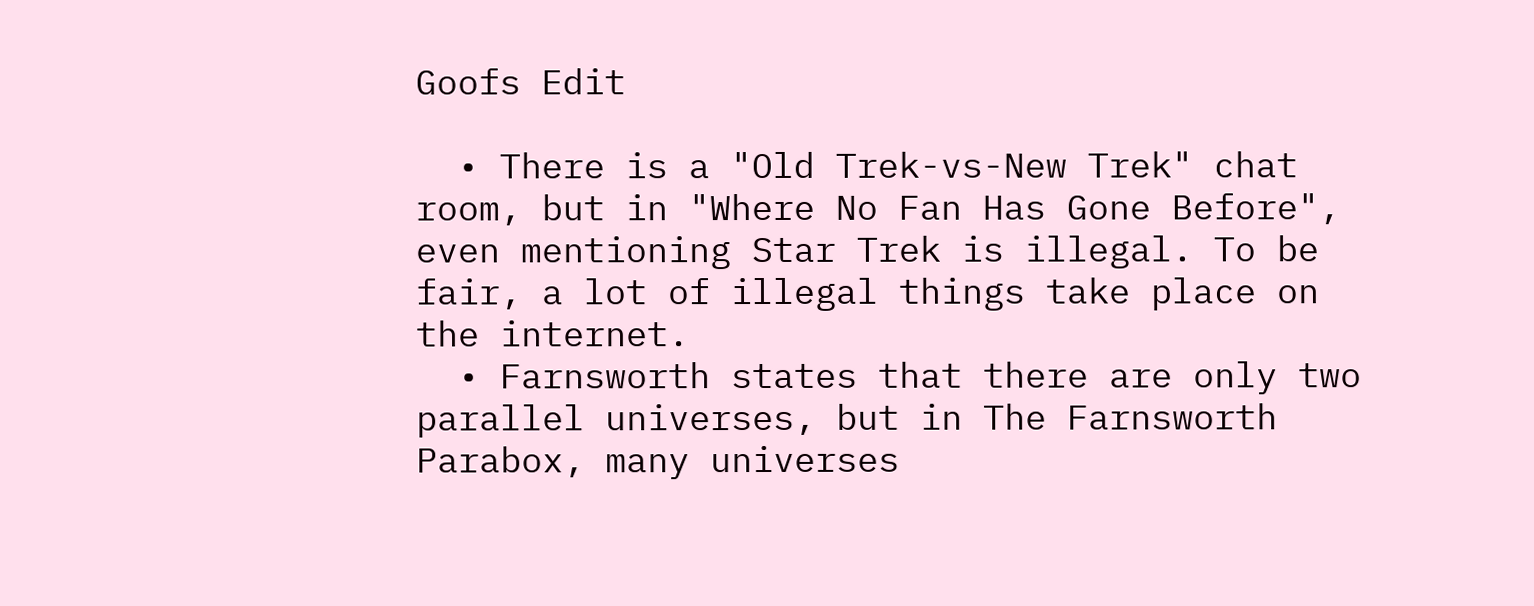Goofs Edit

  • There is a "Old Trek-vs-New Trek" chat room, but in "Where No Fan Has Gone Before", even mentioning Star Trek is illegal. To be fair, a lot of illegal things take place on the internet.
  • Farnsworth states that there are only two parallel universes, but in The Farnsworth Parabox, many universes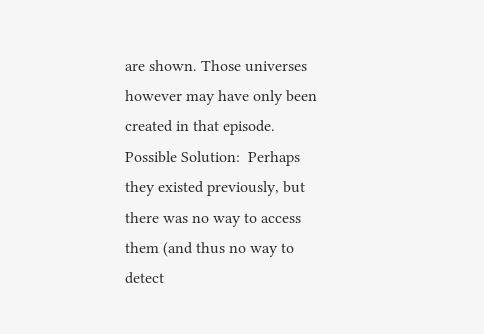are shown. Those universes however may have only been created in that episode. Possible Solution:  Perhaps they existed previously, but there was no way to access them (and thus no way to detect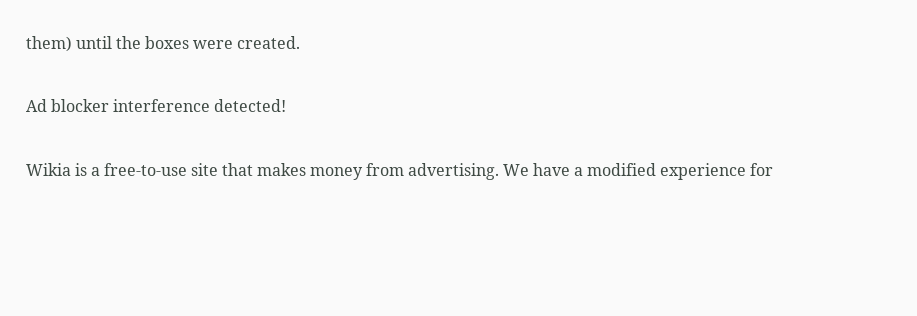them) until the boxes were created.

Ad blocker interference detected!

Wikia is a free-to-use site that makes money from advertising. We have a modified experience for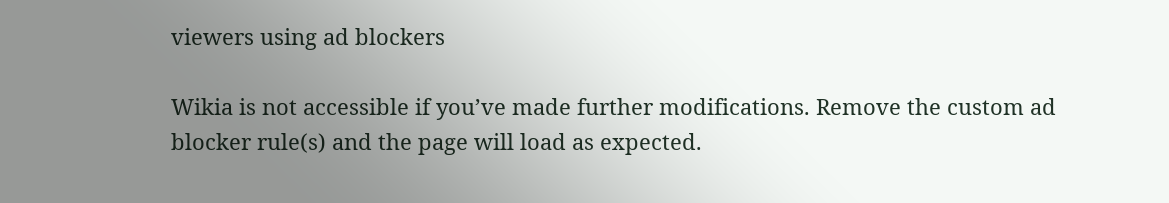viewers using ad blockers

Wikia is not accessible if you’ve made further modifications. Remove the custom ad blocker rule(s) and the page will load as expected.